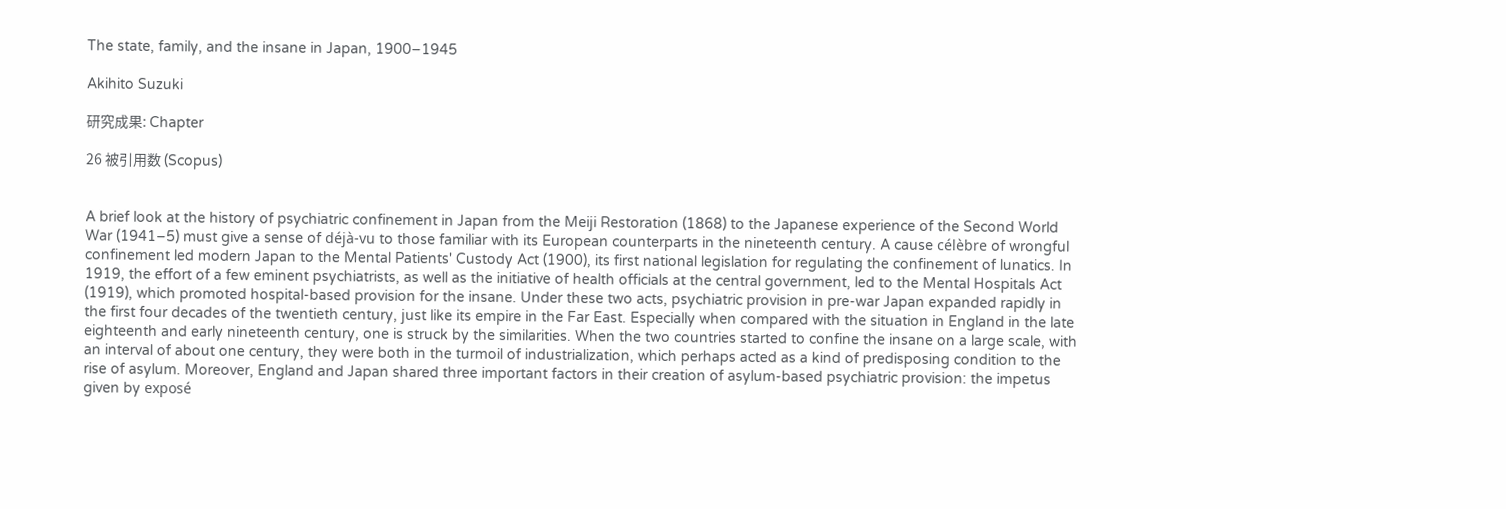The state, family, and the insane in Japan, 1900–1945

Akihito Suzuki

研究成果: Chapter

26 被引用数 (Scopus)


A brief look at the history of psychiatric confinement in Japan from the Meiji Restoration (1868) to the Japanese experience of the Second World War (1941–5) must give a sense of déjà-vu to those familiar with its European counterparts in the nineteenth century. A cause célèbre of wrongful confinement led modern Japan to the Mental Patients' Custody Act (1900), its first national legislation for regulating the confinement of lunatics. In 1919, the effort of a few eminent psychiatrists, as well as the initiative of health officials at the central government, led to the Mental Hospitals Act (1919), which promoted hospital-based provision for the insane. Under these two acts, psychiatric provision in pre-war Japan expanded rapidly in the first four decades of the twentieth century, just like its empire in the Far East. Especially when compared with the situation in England in the late eighteenth and early nineteenth century, one is struck by the similarities. When the two countries started to confine the insane on a large scale, with an interval of about one century, they were both in the turmoil of industrialization, which perhaps acted as a kind of predisposing condition to the rise of asylum. Moreover, England and Japan shared three important factors in their creation of asylum-based psychiatric provision: the impetus given by exposé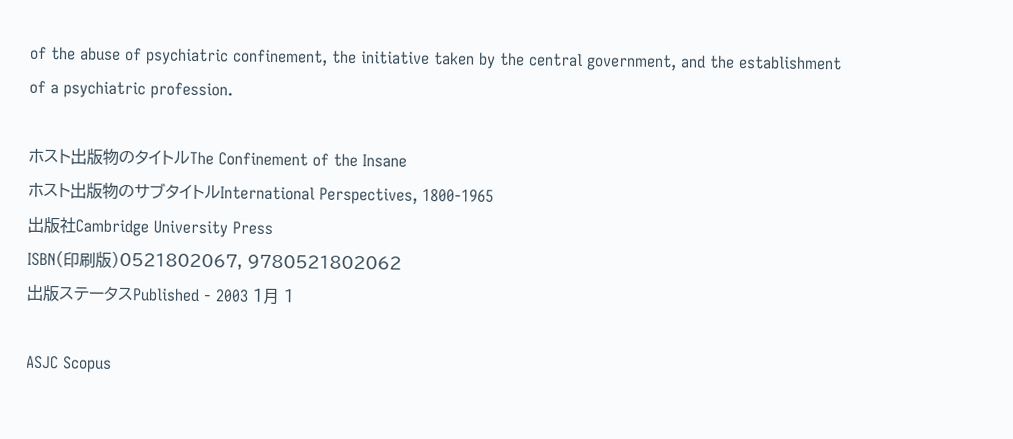of the abuse of psychiatric confinement, the initiative taken by the central government, and the establishment of a psychiatric profession.

ホスト出版物のタイトルThe Confinement of the Insane
ホスト出版物のサブタイトルInternational Perspectives, 1800-1965
出版社Cambridge University Press
ISBN(印刷版)0521802067, 9780521802062
出版ステータスPublished - 2003 1月 1

ASJC Scopus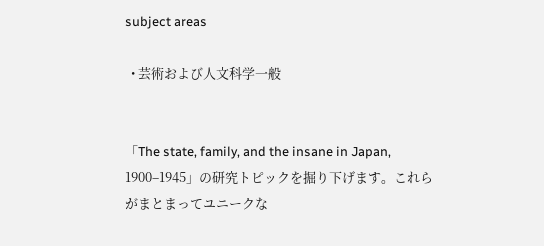subject areas

  • 芸術および人文科学一般


「The state, family, and the insane in Japan, 1900–1945」の研究トピックを掘り下げます。これらがまとまってユニークな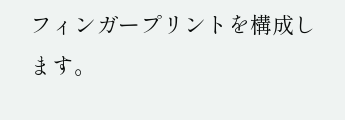フィンガープリントを構成します。